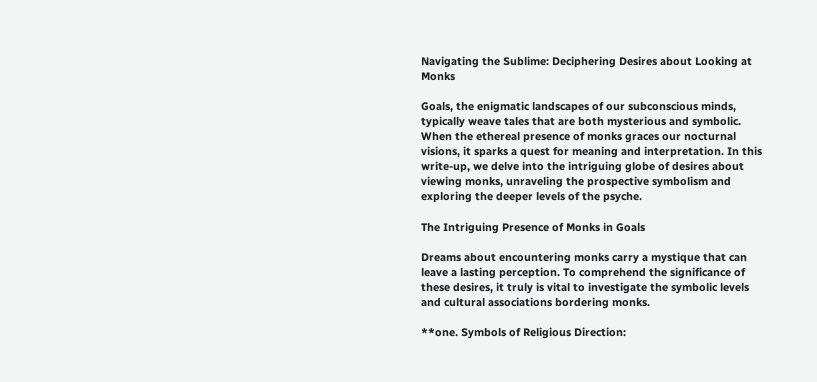Navigating the Sublime: Deciphering Desires about Looking at Monks

Goals, the enigmatic landscapes of our subconscious minds, typically weave tales that are both mysterious and symbolic. When the ethereal presence of monks graces our nocturnal visions, it sparks a quest for meaning and interpretation. In this write-up, we delve into the intriguing globe of desires about viewing monks, unraveling the prospective symbolism and exploring the deeper levels of the psyche.

The Intriguing Presence of Monks in Goals

Dreams about encountering monks carry a mystique that can leave a lasting perception. To comprehend the significance of these desires, it truly is vital to investigate the symbolic levels and cultural associations bordering monks.

**one. Symbols of Religious Direction: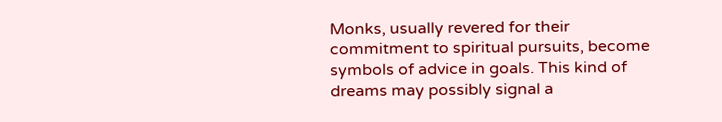Monks, usually revered for their commitment to spiritual pursuits, become symbols of advice in goals. This kind of dreams may possibly signal a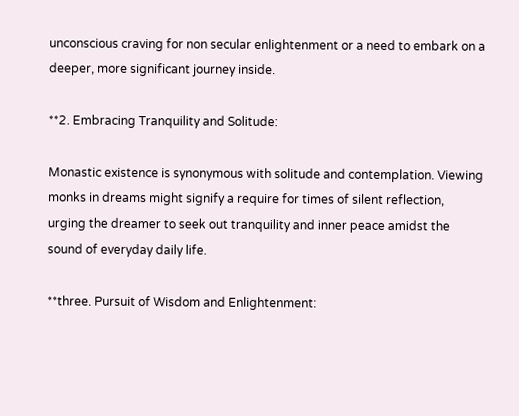unconscious craving for non secular enlightenment or a need to embark on a deeper, more significant journey inside.

**2. Embracing Tranquility and Solitude:

Monastic existence is synonymous with solitude and contemplation. Viewing monks in dreams might signify a require for times of silent reflection, urging the dreamer to seek out tranquility and inner peace amidst the sound of everyday daily life.

**three. Pursuit of Wisdom and Enlightenment: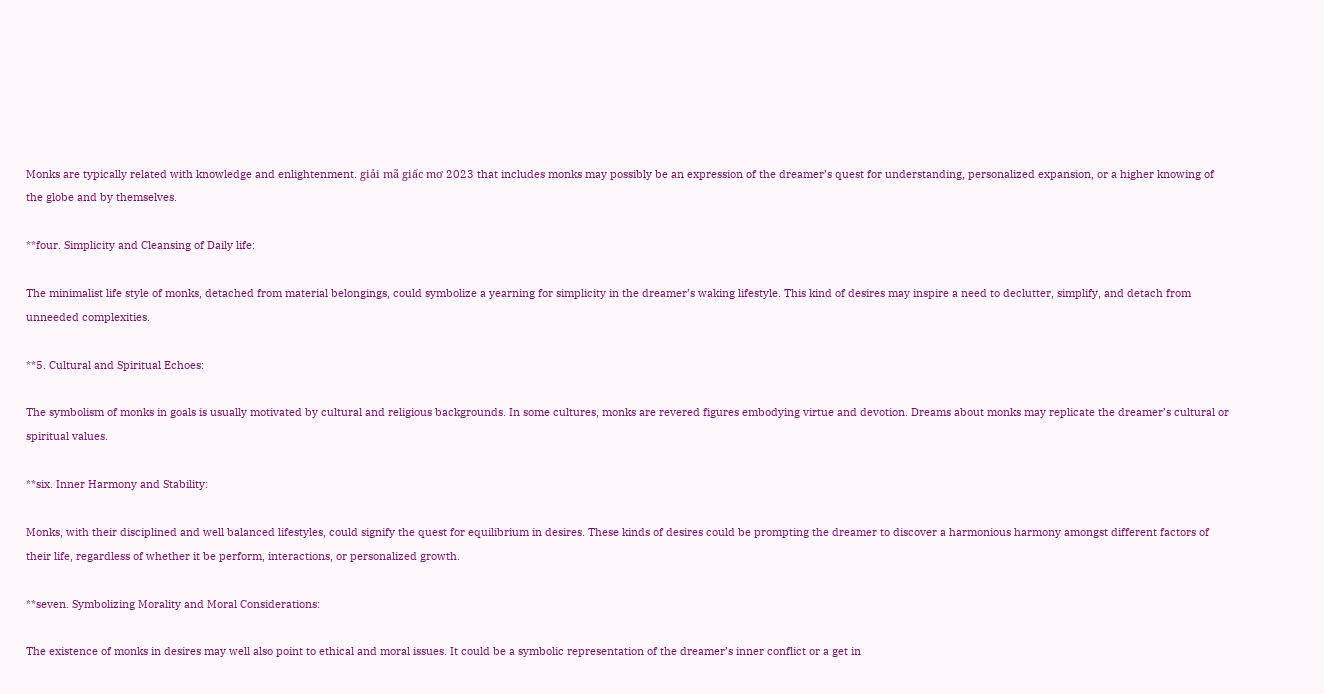Monks are typically related with knowledge and enlightenment. giải mã giấc mơ 2023 that includes monks may possibly be an expression of the dreamer’s quest for understanding, personalized expansion, or a higher knowing of the globe and by themselves.

**four. Simplicity and Cleansing of Daily life:

The minimalist life style of monks, detached from material belongings, could symbolize a yearning for simplicity in the dreamer’s waking lifestyle. This kind of desires may inspire a need to declutter, simplify, and detach from unneeded complexities.

**5. Cultural and Spiritual Echoes:

The symbolism of monks in goals is usually motivated by cultural and religious backgrounds. In some cultures, monks are revered figures embodying virtue and devotion. Dreams about monks may replicate the dreamer’s cultural or spiritual values.

**six. Inner Harmony and Stability:

Monks, with their disciplined and well balanced lifestyles, could signify the quest for equilibrium in desires. These kinds of desires could be prompting the dreamer to discover a harmonious harmony amongst different factors of their life, regardless of whether it be perform, interactions, or personalized growth.

**seven. Symbolizing Morality and Moral Considerations:

The existence of monks in desires may well also point to ethical and moral issues. It could be a symbolic representation of the dreamer’s inner conflict or a get in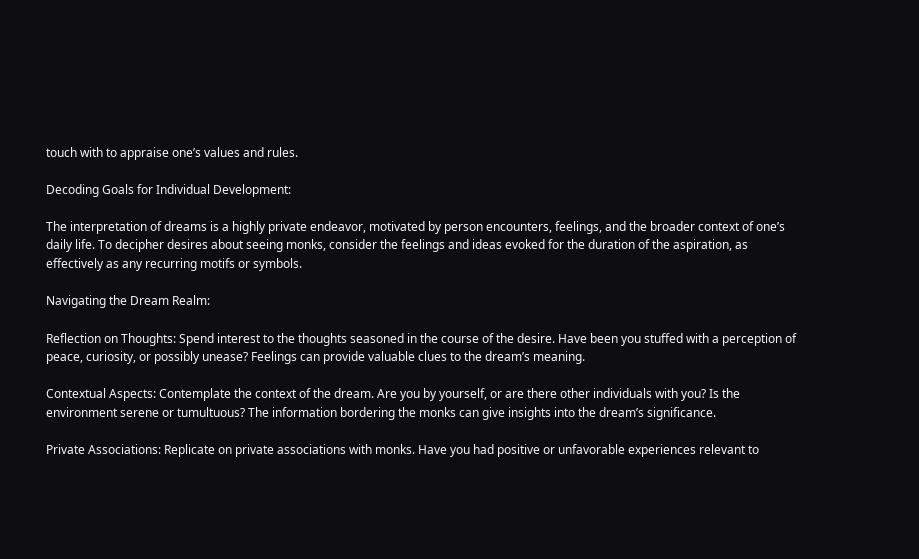touch with to appraise one’s values and rules.

Decoding Goals for Individual Development:

The interpretation of dreams is a highly private endeavor, motivated by person encounters, feelings, and the broader context of one’s daily life. To decipher desires about seeing monks, consider the feelings and ideas evoked for the duration of the aspiration, as effectively as any recurring motifs or symbols.

Navigating the Dream Realm:

Reflection on Thoughts: Spend interest to the thoughts seasoned in the course of the desire. Have been you stuffed with a perception of peace, curiosity, or possibly unease? Feelings can provide valuable clues to the dream’s meaning.

Contextual Aspects: Contemplate the context of the dream. Are you by yourself, or are there other individuals with you? Is the environment serene or tumultuous? The information bordering the monks can give insights into the dream’s significance.

Private Associations: Replicate on private associations with monks. Have you had positive or unfavorable experiences relevant to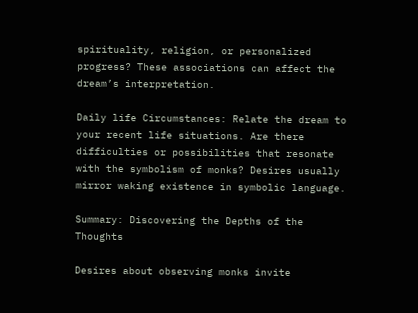spirituality, religion, or personalized progress? These associations can affect the dream’s interpretation.

Daily life Circumstances: Relate the dream to your recent life situations. Are there difficulties or possibilities that resonate with the symbolism of monks? Desires usually mirror waking existence in symbolic language.

Summary: Discovering the Depths of the Thoughts

Desires about observing monks invite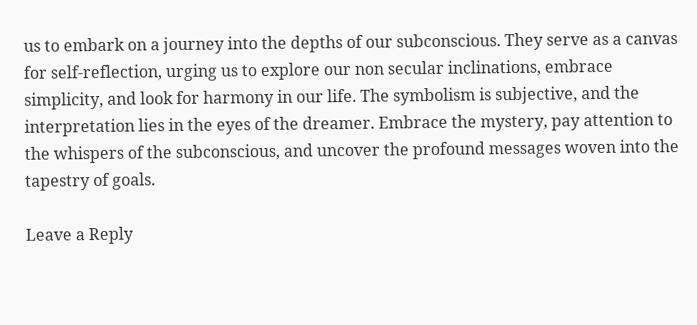us to embark on a journey into the depths of our subconscious. They serve as a canvas for self-reflection, urging us to explore our non secular inclinations, embrace simplicity, and look for harmony in our life. The symbolism is subjective, and the interpretation lies in the eyes of the dreamer. Embrace the mystery, pay attention to the whispers of the subconscious, and uncover the profound messages woven into the tapestry of goals.

Leave a Reply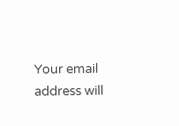Your email address will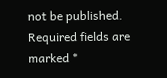not be published. Required fields are marked *